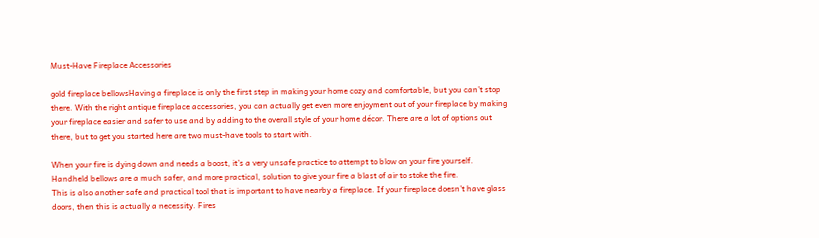Must-Have Fireplace Accessories

gold fireplace bellowsHaving a fireplace is only the first step in making your home cozy and comfortable, but you can’t stop there. With the right antique fireplace accessories, you can actually get even more enjoyment out of your fireplace by making your fireplace easier and safer to use and by adding to the overall style of your home décor. There are a lot of options out there, but to get you started here are two must-have tools to start with.

When your fire is dying down and needs a boost, it’s a very unsafe practice to attempt to blow on your fire yourself. Handheld bellows are a much safer, and more practical, solution to give your fire a blast of air to stoke the fire.
This is also another safe and practical tool that is important to have nearby a fireplace. If your fireplace doesn’t have glass doors, then this is actually a necessity. Fires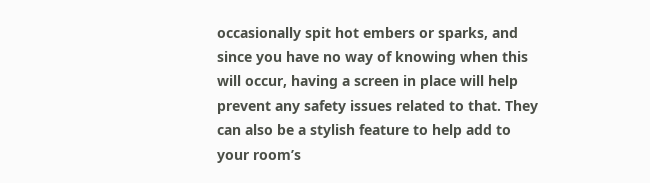occasionally spit hot embers or sparks, and since you have no way of knowing when this will occur, having a screen in place will help prevent any safety issues related to that. They can also be a stylish feature to help add to your room’s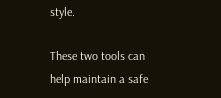style.

These two tools can help maintain a safe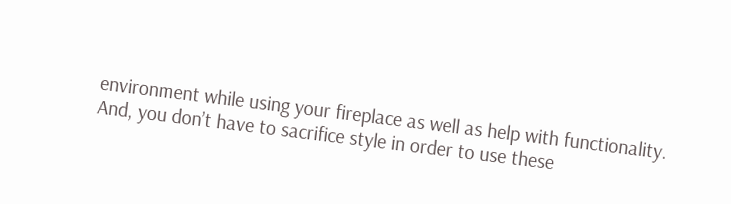environment while using your fireplace as well as help with functionality. And, you don’t have to sacrifice style in order to use these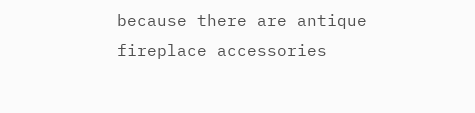because there are antique fireplace accessories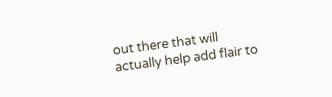out there that will actually help add flair to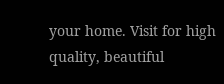your home. Visit for high quality, beautiful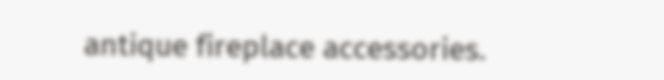antique fireplace accessories.